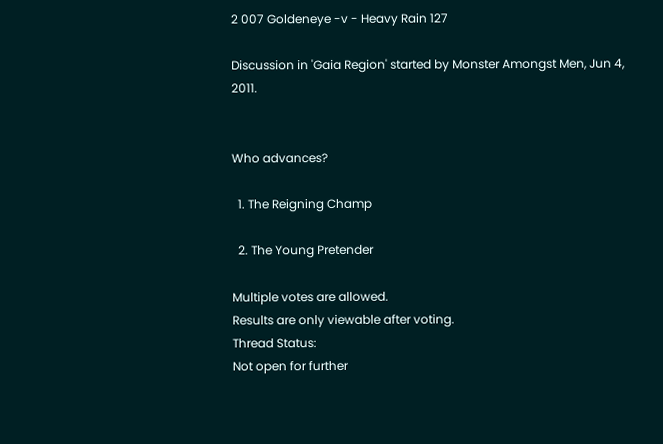2 007 Goldeneye -v - Heavy Rain 127

Discussion in 'Gaia Region' started by Monster Amongst Men, Jun 4, 2011.


Who advances?

  1. The Reigning Champ

  2. The Young Pretender

Multiple votes are allowed.
Results are only viewable after voting.
Thread Status:
Not open for further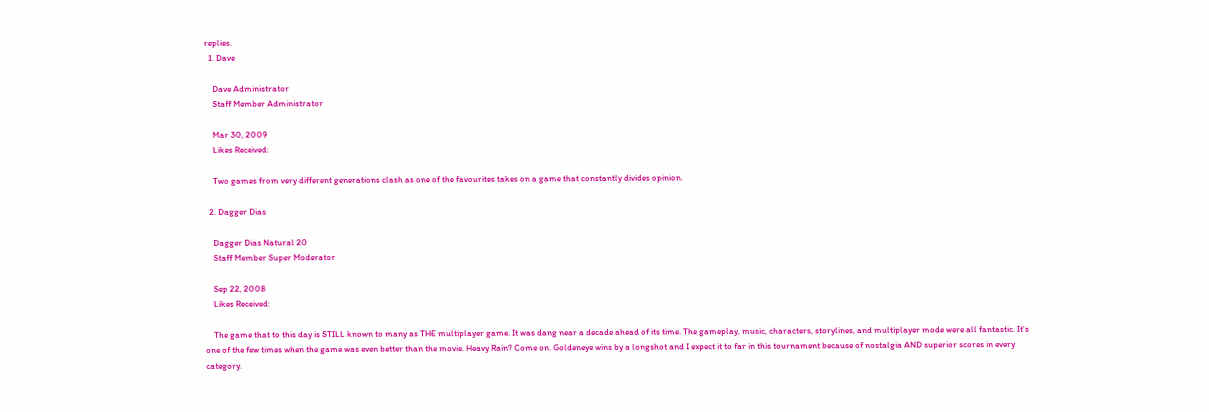replies.
  1. Dave

    Dave Administrator
    Staff Member Administrator

    Mar 30, 2009
    Likes Received:

    Two games from very different generations clash as one of the favourites takes on a game that constantly divides opinion.

  2. Dagger Dias

    Dagger Dias Natural 20
    Staff Member Super Moderator

    Sep 22, 2008
    Likes Received:

    The game that to this day is STILL known to many as THE multiplayer game. It was dang near a decade ahead of its time. The gameplay, music, characters, storylines, and multiplayer mode were all fantastic. It's one of the few times when the game was even better than the movie. Heavy Rain? Come on. Goldeneye wins by a longshot and I expect it to far in this tournament because of nostalgia AND superior scores in every category.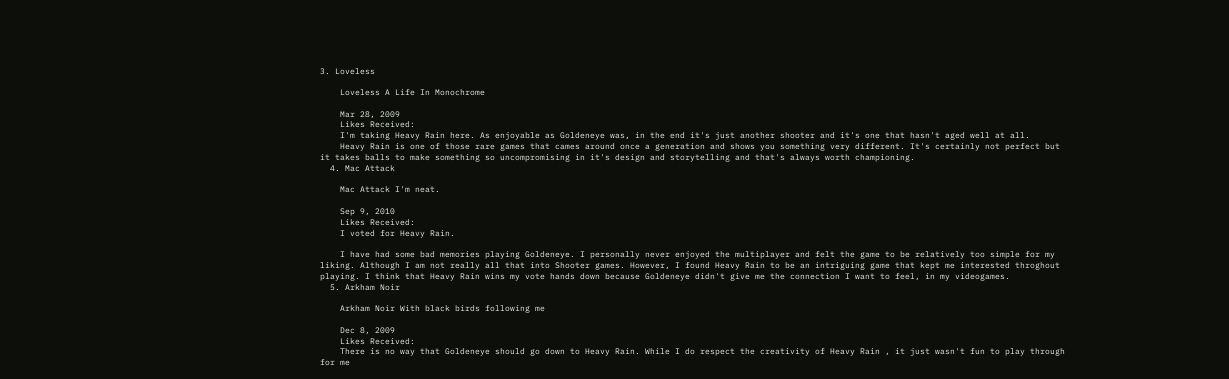3. Loveless

    Loveless A Life In Monochrome

    Mar 28, 2009
    Likes Received:
    I'm taking Heavy Rain here. As enjoyable as Goldeneye was, in the end it's just another shooter and it's one that hasn't aged well at all.
    Heavy Rain is one of those rare games that cames around once a generation and shows you something very different. It's certainly not perfect but it takes balls to make something so uncompromising in it's design and storytelling and that's always worth championing.
  4. Mac Attack

    Mac Attack I'm neat.

    Sep 9, 2010
    Likes Received:
    I voted for Heavy Rain.

    I have had some bad memories playing Goldeneye. I personally never enjoyed the multiplayer and felt the game to be relatively too simple for my liking. Although I am not really all that into Shooter games. However, I found Heavy Rain to be an intriguing game that kept me interested throghout playing. I think that Heavy Rain wins my vote hands down because Goldeneye didn't give me the connection I want to feel, in my videogames.
  5. Arkham Noir

    Arkham Noir With black birds following me

    Dec 8, 2009
    Likes Received:
    There is no way that Goldeneye should go down to Heavy Rain. While I do respect the creativity of Heavy Rain , it just wasn't fun to play through for me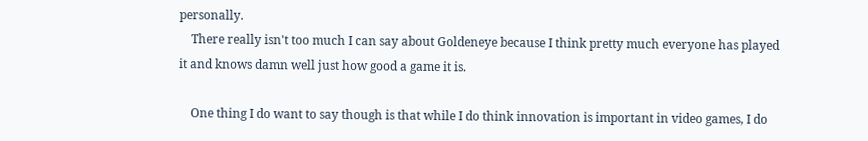personally.
    There really isn't too much I can say about Goldeneye because I think pretty much everyone has played it and knows damn well just how good a game it is.

    One thing I do want to say though is that while I do think innovation is important in video games, I do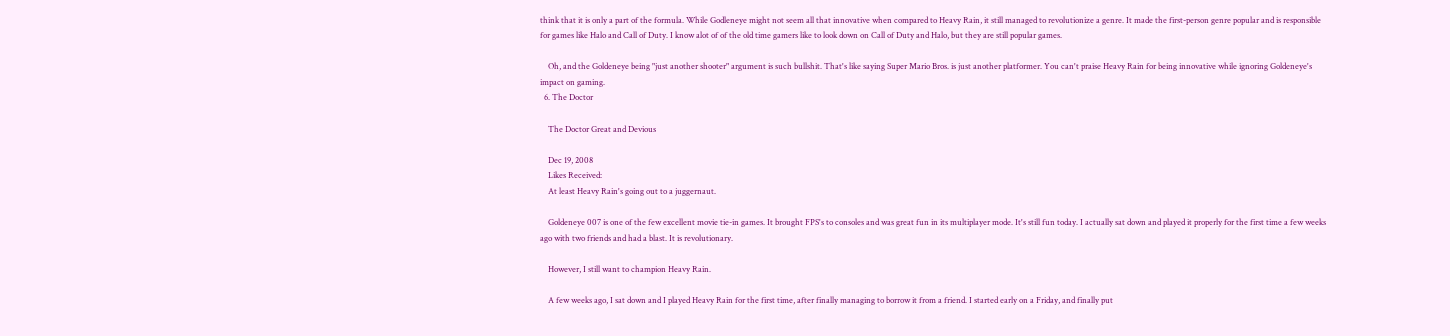think that it is only a part of the formula. While Godleneye might not seem all that innovative when compared to Heavy Rain, it still managed to revolutionize a genre. It made the first-person genre popular and is responsible for games like Halo and Call of Duty. I know alot of of the old time gamers like to look down on Call of Duty and Halo, but they are still popular games.

    Oh, and the Goldeneye being "just another shooter" argument is such bullshit. That's like saying Super Mario Bros. is just another platformer. You can't praise Heavy Rain for being innovative while ignoring Goldeneye's impact on gaming.
  6. The Doctor

    The Doctor Great and Devious

    Dec 19, 2008
    Likes Received:
    At least Heavy Rain's going out to a juggernaut.

    Goldeneye 007 is one of the few excellent movie tie-in games. It brought FPS's to consoles and was great fun in its multiplayer mode. It's still fun today. I actually sat down and played it properly for the first time a few weeks ago with two friends and had a blast. It is revolutionary.

    However, I still want to champion Heavy Rain.

    A few weeks ago, I sat down and I played Heavy Rain for the first time, after finally managing to borrow it from a friend. I started early on a Friday, and finally put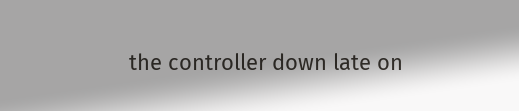the controller down late on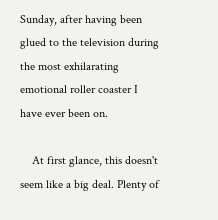Sunday, after having been glued to the television during the most exhilarating emotional roller coaster I have ever been on.

    At first glance, this doesn't seem like a big deal. Plenty of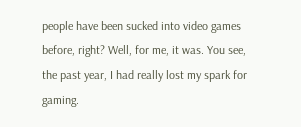people have been sucked into video games before, right? Well, for me, it was. You see, the past year, I had really lost my spark for gaming.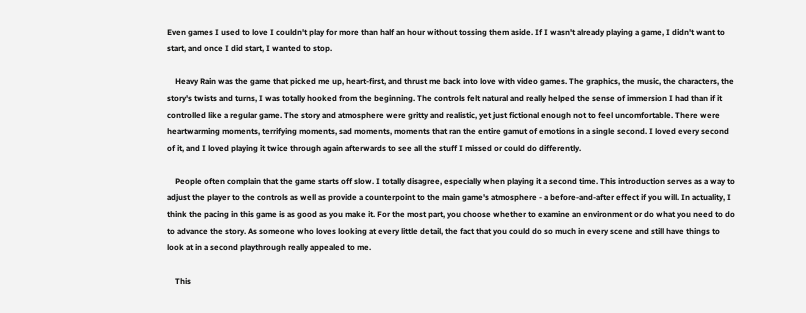Even games I used to love I couldn't play for more than half an hour without tossing them aside. If I wasn't already playing a game, I didn't want to start, and once I did start, I wanted to stop.

    Heavy Rain was the game that picked me up, heart-first, and thrust me back into love with video games. The graphics, the music, the characters, the story's twists and turns, I was totally hooked from the beginning. The controls felt natural and really helped the sense of immersion I had than if it controlled like a regular game. The story and atmosphere were gritty and realistic, yet just fictional enough not to feel uncomfortable. There were heartwarming moments, terrifying moments, sad moments, moments that ran the entire gamut of emotions in a single second. I loved every second of it, and I loved playing it twice through again afterwards to see all the stuff I missed or could do differently.

    People often complain that the game starts off slow. I totally disagree, especially when playing it a second time. This introduction serves as a way to adjust the player to the controls as well as provide a counterpoint to the main game's atmosphere - a before-and-after effect if you will. In actuality, I think the pacing in this game is as good as you make it. For the most part, you choose whether to examine an environment or do what you need to do to advance the story. As someone who loves looking at every little detail, the fact that you could do so much in every scene and still have things to look at in a second playthrough really appealed to me.

    This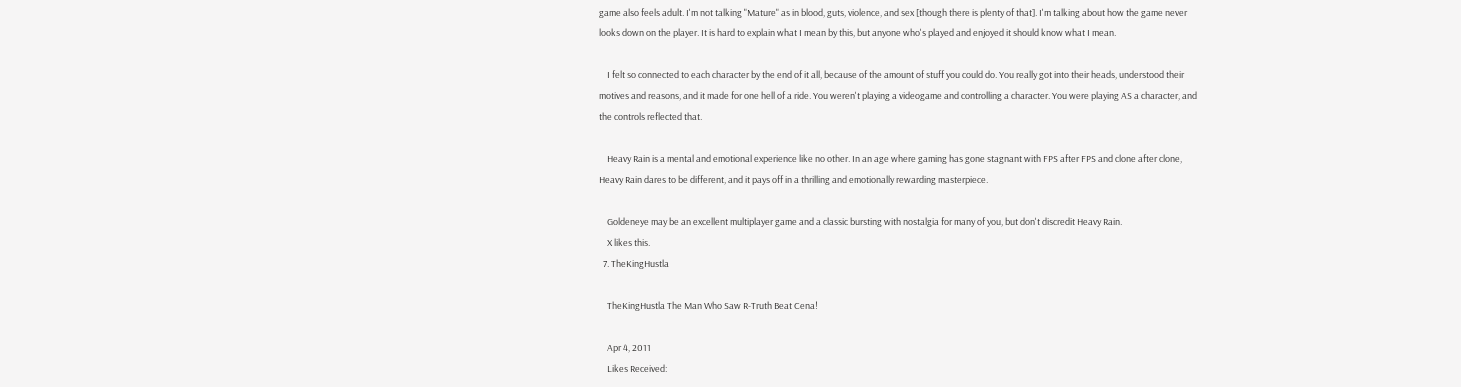game also feels adult. I'm not talking "Mature" as in blood, guts, violence, and sex [though there is plenty of that]. I'm talking about how the game never looks down on the player. It is hard to explain what I mean by this, but anyone who's played and enjoyed it should know what I mean.

    I felt so connected to each character by the end of it all, because of the amount of stuff you could do. You really got into their heads, understood their motives and reasons, and it made for one hell of a ride. You weren't playing a videogame and controlling a character. You were playing AS a character, and the controls reflected that.

    Heavy Rain is a mental and emotional experience like no other. In an age where gaming has gone stagnant with FPS after FPS and clone after clone, Heavy Rain dares to be different, and it pays off in a thrilling and emotionally rewarding masterpiece.

    Goldeneye may be an excellent multiplayer game and a classic bursting with nostalgia for many of you, but don't discredit Heavy Rain.
    X likes this.
  7. TheKingHustla

    TheKingHustla The Man Who Saw R-Truth Beat Cena!

    Apr 4, 2011
    Likes Received: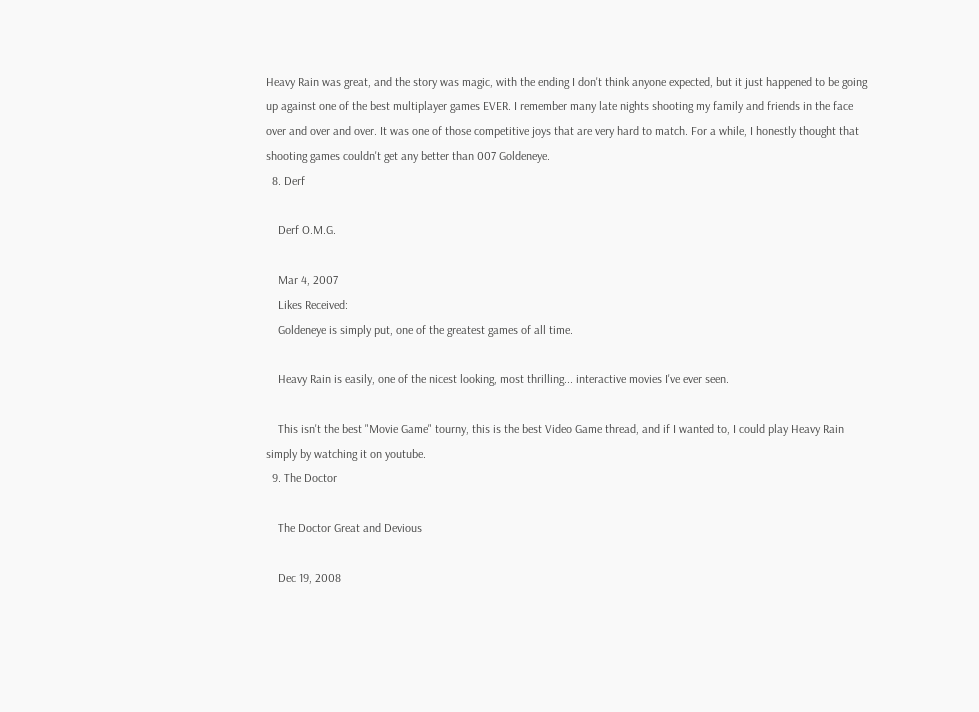Heavy Rain was great, and the story was magic, with the ending I don't think anyone expected, but it just happened to be going up against one of the best multiplayer games EVER. I remember many late nights shooting my family and friends in the face over and over and over. It was one of those competitive joys that are very hard to match. For a while, I honestly thought that shooting games couldn't get any better than 007 Goldeneye.
  8. Derf

    Derf O.M.G.

    Mar 4, 2007
    Likes Received:
    Goldeneye is simply put, one of the greatest games of all time.

    Heavy Rain is easily, one of the nicest looking, most thrilling... interactive movies I've ever seen.

    This isn't the best "Movie Game" tourny, this is the best Video Game thread, and if I wanted to, I could play Heavy Rain simply by watching it on youtube.
  9. The Doctor

    The Doctor Great and Devious

    Dec 19, 2008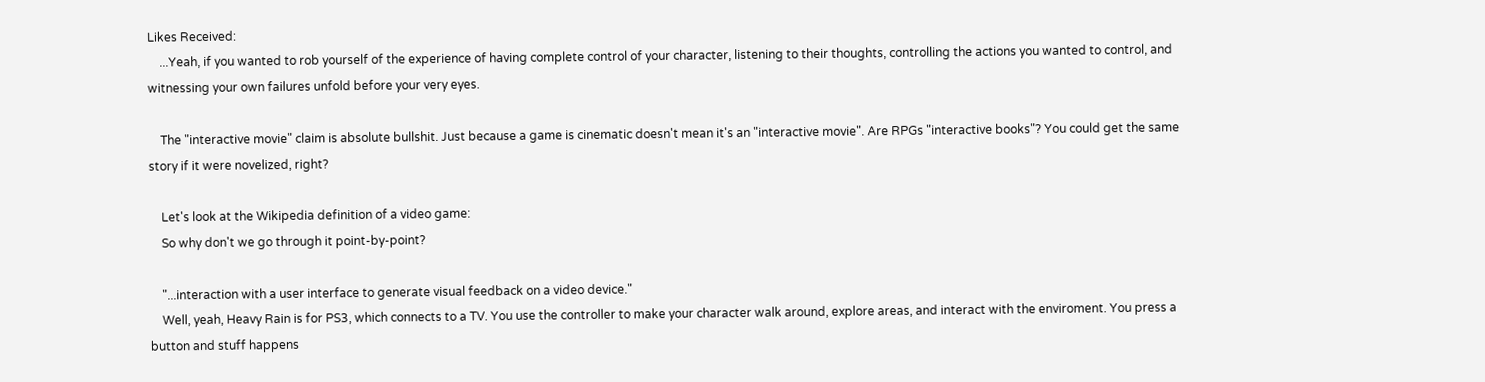Likes Received:
    ...Yeah, if you wanted to rob yourself of the experience of having complete control of your character, listening to their thoughts, controlling the actions you wanted to control, and witnessing your own failures unfold before your very eyes.

    The "interactive movie" claim is absolute bullshit. Just because a game is cinematic doesn't mean it's an "interactive movie". Are RPGs "interactive books"? You could get the same story if it were novelized, right?

    Let's look at the Wikipedia definition of a video game:
    So why don't we go through it point-by-point?

    "...interaction with a user interface to generate visual feedback on a video device."
    Well, yeah, Heavy Rain is for PS3, which connects to a TV. You use the controller to make your character walk around, explore areas, and interact with the enviroment. You press a button and stuff happens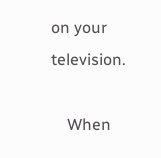on your television.

    When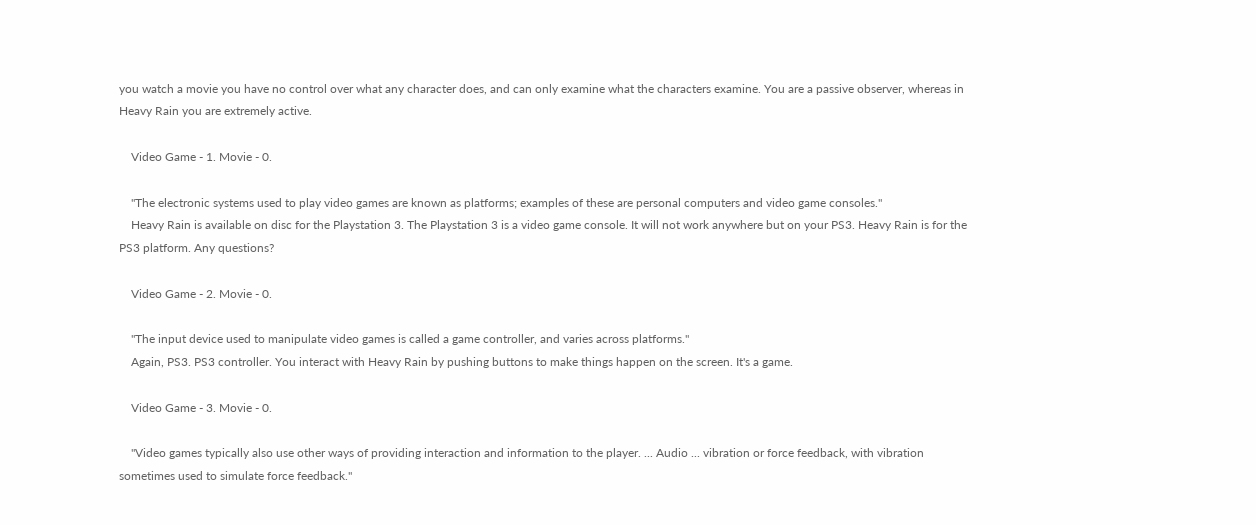you watch a movie you have no control over what any character does, and can only examine what the characters examine. You are a passive observer, whereas in Heavy Rain you are extremely active.

    Video Game - 1. Movie - 0.

    "The electronic systems used to play video games are known as platforms; examples of these are personal computers and video game consoles."
    Heavy Rain is available on disc for the Playstation 3. The Playstation 3 is a video game console. It will not work anywhere but on your PS3. Heavy Rain is for the PS3 platform. Any questions?

    Video Game - 2. Movie - 0.

    "The input device used to manipulate video games is called a game controller, and varies across platforms."
    Again, PS3. PS3 controller. You interact with Heavy Rain by pushing buttons to make things happen on the screen. It's a game.

    Video Game - 3. Movie - 0.

    "Video games typically also use other ways of providing interaction and information to the player. ... Audio ... vibration or force feedback, with vibration sometimes used to simulate force feedback."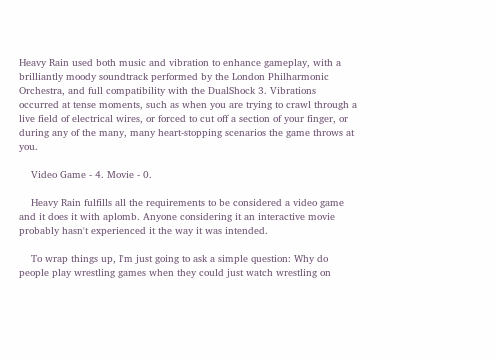Heavy Rain used both music and vibration to enhance gameplay, with a brilliantly moody soundtrack performed by the London Philharmonic Orchestra, and full compatibility with the DualShock 3. Vibrations occurred at tense moments, such as when you are trying to crawl through a live field of electrical wires, or forced to cut off a section of your finger, or during any of the many, many heart-stopping scenarios the game throws at you.

    Video Game - 4. Movie - 0.

    Heavy Rain fulfills all the requirements to be considered a video game and it does it with aplomb. Anyone considering it an interactive movie probably hasn't experienced it the way it was intended.

    To wrap things up, I'm just going to ask a simple question: Why do people play wrestling games when they could just watch wrestling on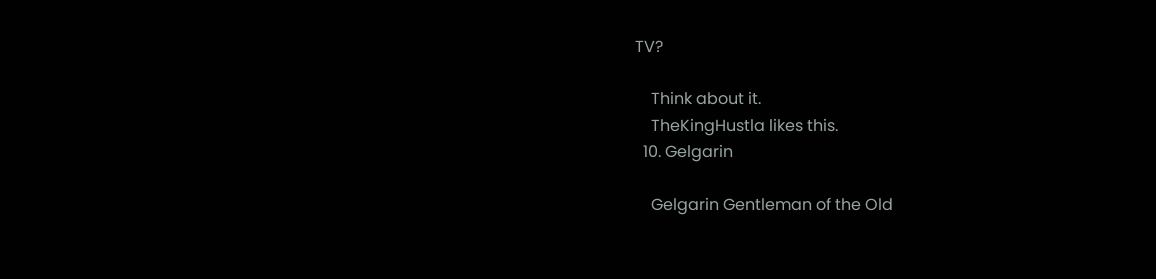TV?

    Think about it.
    TheKingHustla likes this.
  10. Gelgarin

    Gelgarin Gentleman of the Old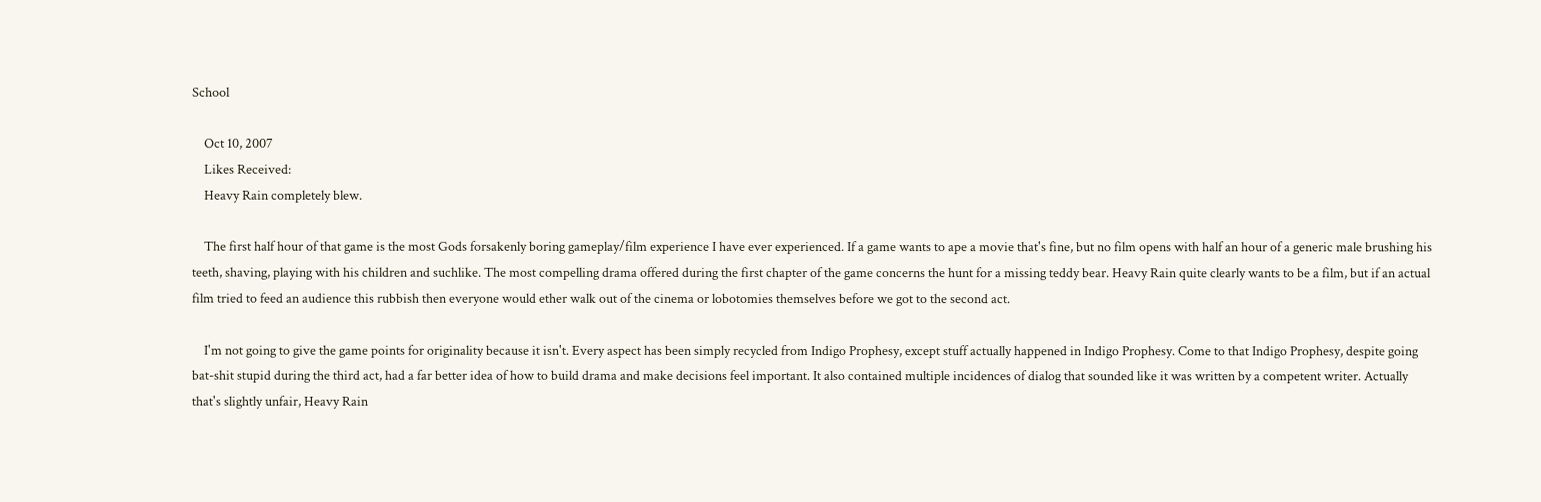School

    Oct 10, 2007
    Likes Received:
    Heavy Rain completely blew.

    The first half hour of that game is the most Gods forsakenly boring gameplay/film experience I have ever experienced. If a game wants to ape a movie that's fine, but no film opens with half an hour of a generic male brushing his teeth, shaving, playing with his children and suchlike. The most compelling drama offered during the first chapter of the game concerns the hunt for a missing teddy bear. Heavy Rain quite clearly wants to be a film, but if an actual film tried to feed an audience this rubbish then everyone would ether walk out of the cinema or lobotomies themselves before we got to the second act.

    I'm not going to give the game points for originality because it isn't. Every aspect has been simply recycled from Indigo Prophesy, except stuff actually happened in Indigo Prophesy. Come to that Indigo Prophesy, despite going bat-shit stupid during the third act, had a far better idea of how to build drama and make decisions feel important. It also contained multiple incidences of dialog that sounded like it was written by a competent writer. Actually that's slightly unfair, Heavy Rain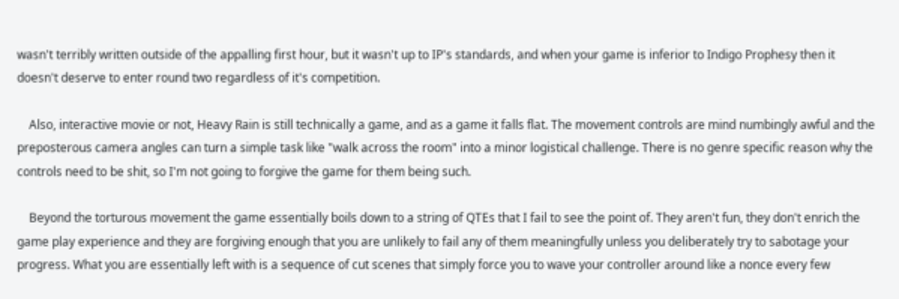wasn't terribly written outside of the appalling first hour, but it wasn't up to IP's standards, and when your game is inferior to Indigo Prophesy then it doesn't deserve to enter round two regardless of it's competition.

    Also, interactive movie or not, Heavy Rain is still technically a game, and as a game it falls flat. The movement controls are mind numbingly awful and the preposterous camera angles can turn a simple task like "walk across the room" into a minor logistical challenge. There is no genre specific reason why the controls need to be shit, so I'm not going to forgive the game for them being such.

    Beyond the torturous movement the game essentially boils down to a string of QTEs that I fail to see the point of. They aren't fun, they don't enrich the game play experience and they are forgiving enough that you are unlikely to fail any of them meaningfully unless you deliberately try to sabotage your progress. What you are essentially left with is a sequence of cut scenes that simply force you to wave your controller around like a nonce every few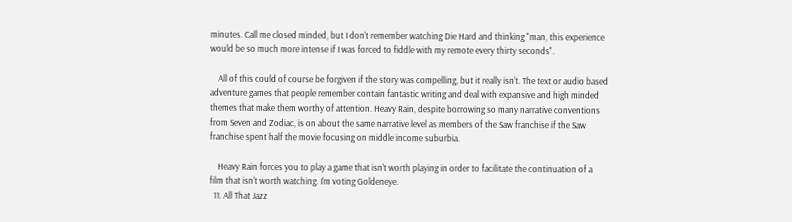minutes. Call me closed minded, but I don't remember watching Die Hard and thinking "man, this experience would be so much more intense if I was forced to fiddle with my remote every thirty seconds".

    All of this could of course be forgiven if the story was compelling, but it really isn't. The text or audio based adventure games that people remember contain fantastic writing and deal with expansive and high minded themes that make them worthy of attention. Heavy Rain, despite borrowing so many narrative conventions from Seven and Zodiac, is on about the same narrative level as members of the Saw franchise if the Saw franchise spent half the movie focusing on middle income suburbia.

    Heavy Rain forces you to play a game that isn't worth playing in order to facilitate the continuation of a film that isn't worth watching. I'm voting Goldeneye.
  11. All That Jazz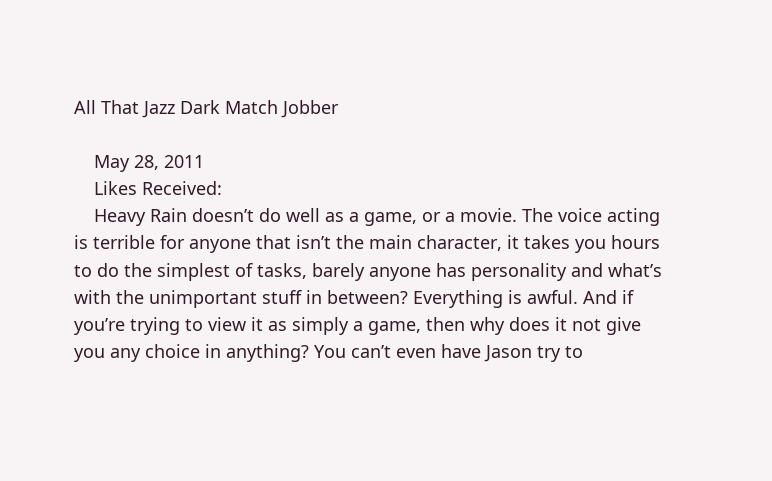All That Jazz Dark Match Jobber

    May 28, 2011
    Likes Received:
    Heavy Rain doesn’t do well as a game, or a movie. The voice acting is terrible for anyone that isn’t the main character, it takes you hours to do the simplest of tasks, barely anyone has personality and what’s with the unimportant stuff in between? Everything is awful. And if you’re trying to view it as simply a game, then why does it not give you any choice in anything? You can’t even have Jason try to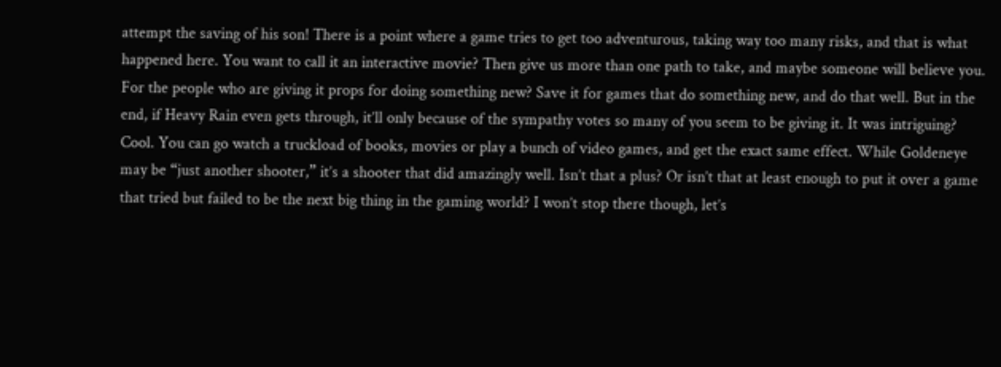attempt the saving of his son! There is a point where a game tries to get too adventurous, taking way too many risks, and that is what happened here. You want to call it an interactive movie? Then give us more than one path to take, and maybe someone will believe you. For the people who are giving it props for doing something new? Save it for games that do something new, and do that well. But in the end, if Heavy Rain even gets through, it’ll only because of the sympathy votes so many of you seem to be giving it. It was intriguing? Cool. You can go watch a truckload of books, movies or play a bunch of video games, and get the exact same effect. While Goldeneye may be “just another shooter,” it’s a shooter that did amazingly well. Isn’t that a plus? Or isn’t that at least enough to put it over a game that tried but failed to be the next big thing in the gaming world? I won’t stop there though, let’s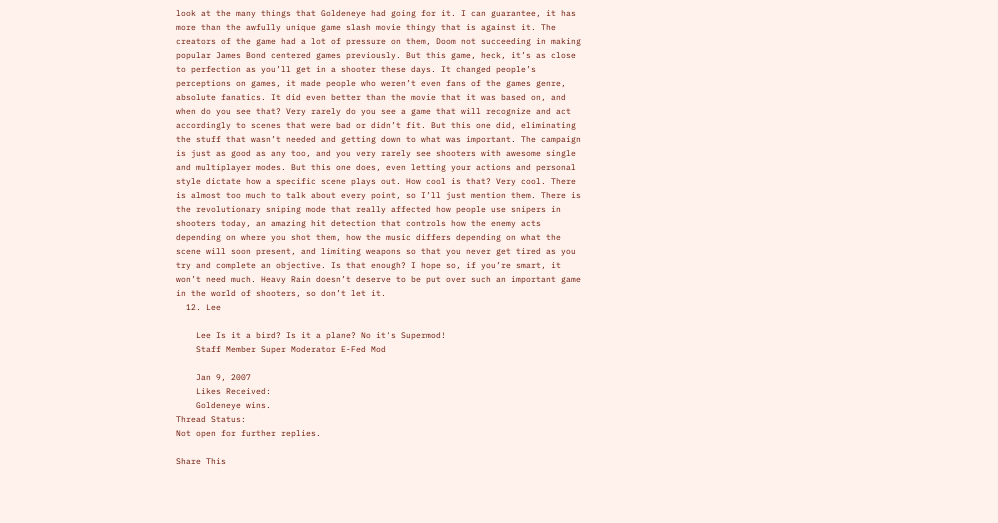look at the many things that Goldeneye had going for it. I can guarantee, it has more than the awfully unique game slash movie thingy that is against it. The creators of the game had a lot of pressure on them, Doom not succeeding in making popular James Bond centered games previously. But this game, heck, it’s as close to perfection as you’ll get in a shooter these days. It changed people’s perceptions on games, it made people who weren’t even fans of the games genre, absolute fanatics. It did even better than the movie that it was based on, and when do you see that? Very rarely do you see a game that will recognize and act accordingly to scenes that were bad or didn’t fit. But this one did, eliminating the stuff that wasn’t needed and getting down to what was important. The campaign is just as good as any too, and you very rarely see shooters with awesome single and multiplayer modes. But this one does, even letting your actions and personal style dictate how a specific scene plays out. How cool is that? Very cool. There is almost too much to talk about every point, so I’ll just mention them. There is the revolutionary sniping mode that really affected how people use snipers in shooters today, an amazing hit detection that controls how the enemy acts depending on where you shot them, how the music differs depending on what the scene will soon present, and limiting weapons so that you never get tired as you try and complete an objective. Is that enough? I hope so, if you’re smart, it won’t need much. Heavy Rain doesn’t deserve to be put over such an important game in the world of shooters, so don’t let it.
  12. Lee

    Lee Is it a bird? Is it a plane? No it's Supermod!
    Staff Member Super Moderator E-Fed Mod

    Jan 9, 2007
    Likes Received:
    Goldeneye wins.
Thread Status:
Not open for further replies.

Share This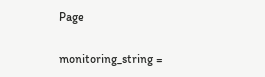Page

monitoring_string =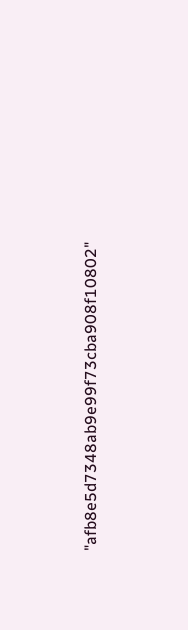"afb8e5d7348ab9e99f73cba908f10802"